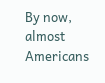By now, almost Americans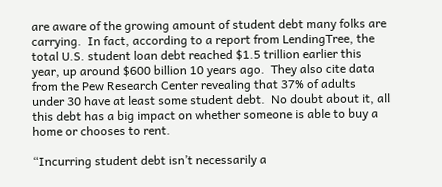are aware of the growing amount of student debt many folks are carrying.  In fact, according to a report from LendingTree, the total U.S. student loan debt reached $1.5 trillion earlier this year, up around $600 billion 10 years ago.  They also cite data from the Pew Research Center revealing that 37% of adults under 30 have at least some student debt.  No doubt about it, all this debt has a big impact on whether someone is able to buy a home or chooses to rent.

“Incurring student debt isn’t necessarily a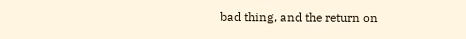bad thing, and the return on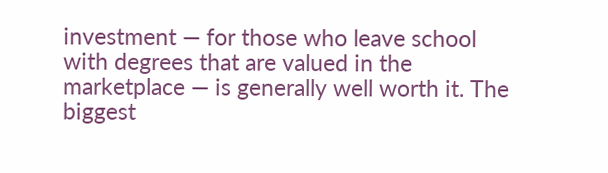investment — for those who leave school with degrees that are valued in the marketplace — is generally well worth it. The biggest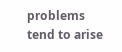problems tend to arise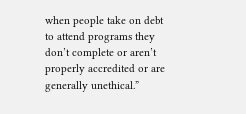when people take on debt to attend programs they don’t complete or aren’t properly accredited or are generally unethical.”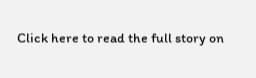Click here to read the full story on